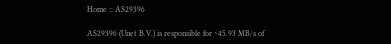Home :: AS29396

AS29396 (Unet B.V.) is responsible for ~45.93 MB/s of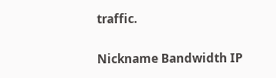traffic.

Nickname Bandwidth IP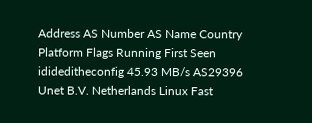Address AS Number AS Name Country Platform Flags Running First Seen
idideditheconfig 45.93 MB/s AS29396 Unet B.V. Netherlands Linux Fast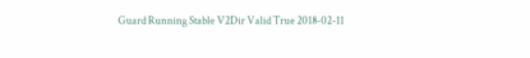Guard Running Stable V2Dir Valid True 2018-02-11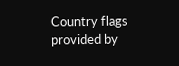Country flags provided by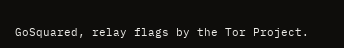GoSquared, relay flags by the Tor Project.